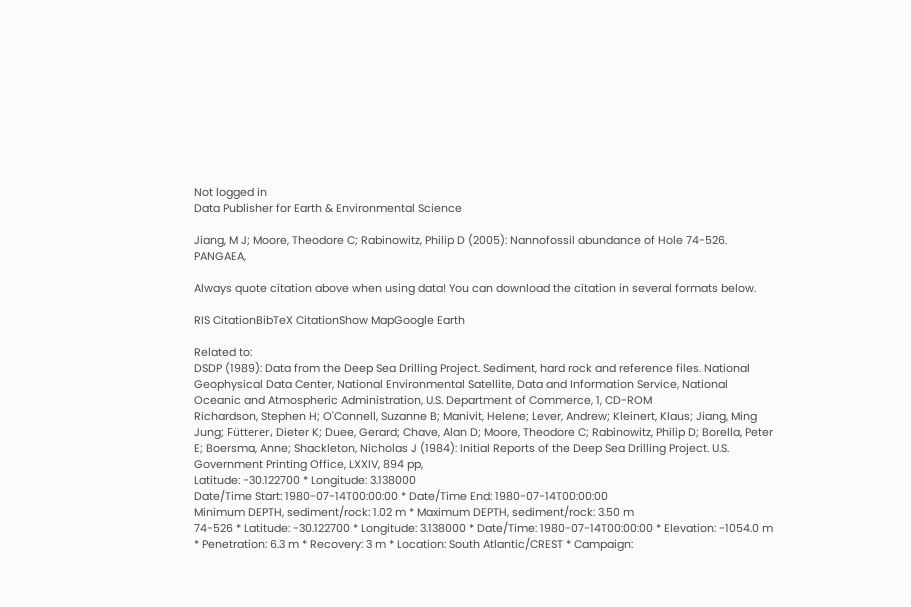Not logged in
Data Publisher for Earth & Environmental Science

Jiang, M J; Moore, Theodore C; Rabinowitz, Philip D (2005): Nannofossil abundance of Hole 74-526. PANGAEA,

Always quote citation above when using data! You can download the citation in several formats below.

RIS CitationBibTeX CitationShow MapGoogle Earth

Related to:
DSDP (1989): Data from the Deep Sea Drilling Project. Sediment, hard rock and reference files. National Geophysical Data Center, National Environmental Satellite, Data and Information Service, National Oceanic and Atmospheric Administration, U.S. Department of Commerce, 1, CD-ROM
Richardson, Stephen H; O'Connell, Suzanne B; Manivit, Helene; Lever, Andrew; Kleinert, Klaus; Jiang, Ming Jung; Fütterer, Dieter K; Duee, Gerard; Chave, Alan D; Moore, Theodore C; Rabinowitz, Philip D; Borella, Peter E; Boersma, Anne; Shackleton, Nicholas J (1984): Initial Reports of the Deep Sea Drilling Project. U.S. Government Printing Office, LXXIV, 894 pp,
Latitude: -30.122700 * Longitude: 3.138000
Date/Time Start: 1980-07-14T00:00:00 * Date/Time End: 1980-07-14T00:00:00
Minimum DEPTH, sediment/rock: 1.02 m * Maximum DEPTH, sediment/rock: 3.50 m
74-526 * Latitude: -30.122700 * Longitude: 3.138000 * Date/Time: 1980-07-14T00:00:00 * Elevation: -1054.0 m * Penetration: 6.3 m * Recovery: 3 m * Location: South Atlantic/CREST * Campaign: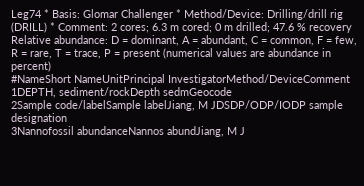Leg74 * Basis: Glomar Challenger * Method/Device: Drilling/drill rig (DRILL) * Comment: 2 cores; 6.3 m cored; 0 m drilled; 47.6 % recovery
Relative abundance: D = dominant, A = abundant, C = common, F = few, R = rare, T = trace, P = present (numerical values are abundance in percent)
#NameShort NameUnitPrincipal InvestigatorMethod/DeviceComment
1DEPTH, sediment/rockDepth sedmGeocode
2Sample code/labelSample labelJiang, M JDSDP/ODP/IODP sample designation
3Nannofossil abundanceNannos abundJiang, M J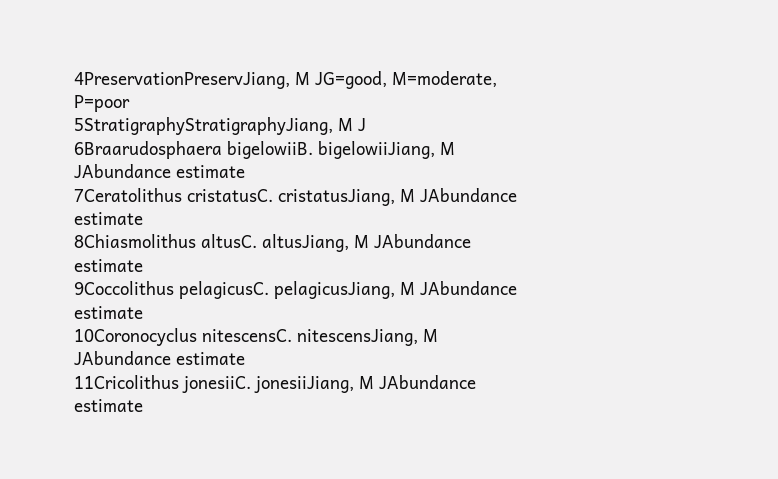4PreservationPreservJiang, M JG=good, M=moderate, P=poor
5StratigraphyStratigraphyJiang, M J
6Braarudosphaera bigelowiiB. bigelowiiJiang, M JAbundance estimate
7Ceratolithus cristatusC. cristatusJiang, M JAbundance estimate
8Chiasmolithus altusC. altusJiang, M JAbundance estimate
9Coccolithus pelagicusC. pelagicusJiang, M JAbundance estimate
10Coronocyclus nitescensC. nitescensJiang, M JAbundance estimate
11Cricolithus jonesiiC. jonesiiJiang, M JAbundance estimate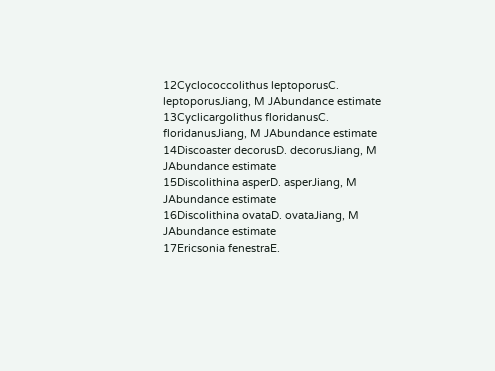12Cyclococcolithus leptoporusC. leptoporusJiang, M JAbundance estimate
13Cyclicargolithus floridanusC. floridanusJiang, M JAbundance estimate
14Discoaster decorusD. decorusJiang, M JAbundance estimate
15Discolithina asperD. asperJiang, M JAbundance estimate
16Discolithina ovataD. ovataJiang, M JAbundance estimate
17Ericsonia fenestraE.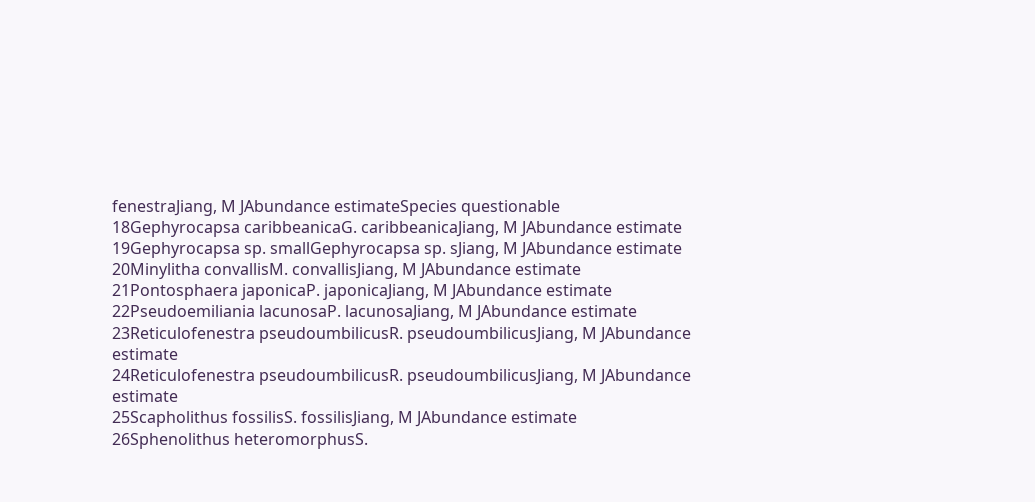fenestraJiang, M JAbundance estimateSpecies questionable
18Gephyrocapsa caribbeanicaG. caribbeanicaJiang, M JAbundance estimate
19Gephyrocapsa sp. smallGephyrocapsa sp. sJiang, M JAbundance estimate
20Minylitha convallisM. convallisJiang, M JAbundance estimate
21Pontosphaera japonicaP. japonicaJiang, M JAbundance estimate
22Pseudoemiliania lacunosaP. lacunosaJiang, M JAbundance estimate
23Reticulofenestra pseudoumbilicusR. pseudoumbilicusJiang, M JAbundance estimate
24Reticulofenestra pseudoumbilicusR. pseudoumbilicusJiang, M JAbundance estimate
25Scapholithus fossilisS. fossilisJiang, M JAbundance estimate
26Sphenolithus heteromorphusS.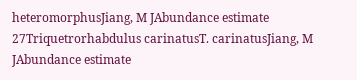heteromorphusJiang, M JAbundance estimate
27Triquetrorhabdulus carinatusT. carinatusJiang, M JAbundance estimate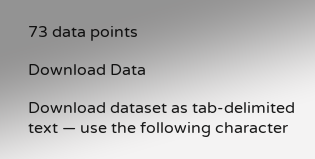73 data points

Download Data

Download dataset as tab-delimited text — use the following character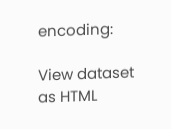encoding:

View dataset as HTML